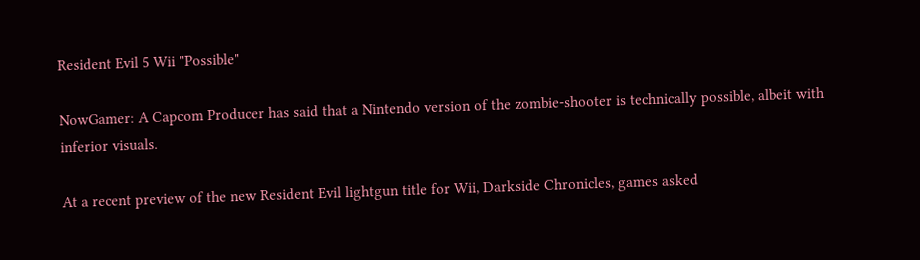Resident Evil 5 Wii "Possible"

NowGamer: A Capcom Producer has said that a Nintendo version of the zombie-shooter is technically possible, albeit with inferior visuals.

At a recent preview of the new Resident Evil lightgun title for Wii, Darkside Chronicles, games asked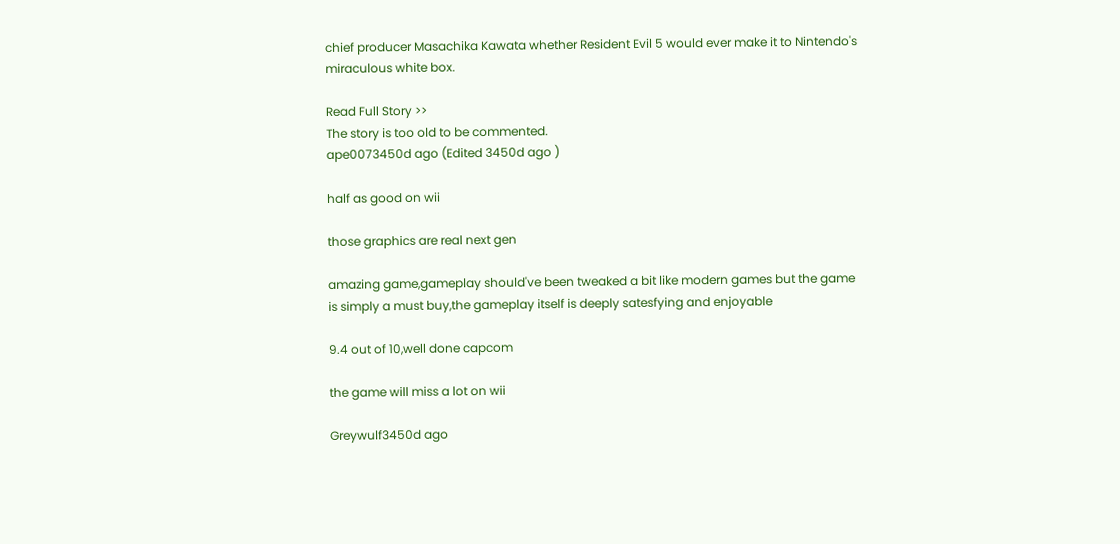chief producer Masachika Kawata whether Resident Evil 5 would ever make it to Nintendo's miraculous white box.

Read Full Story >>
The story is too old to be commented.
ape0073450d ago (Edited 3450d ago )

half as good on wii

those graphics are real next gen

amazing game,gameplay should've been tweaked a bit like modern games but the game is simply a must buy,the gameplay itself is deeply satesfying and enjoyable

9.4 out of 10,well done capcom

the game will miss a lot on wii

Greywulf3450d ago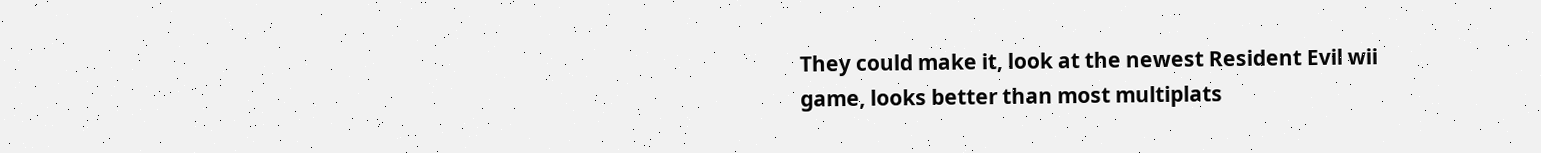They could make it, look at the newest Resident Evil wii game, looks better than most multiplats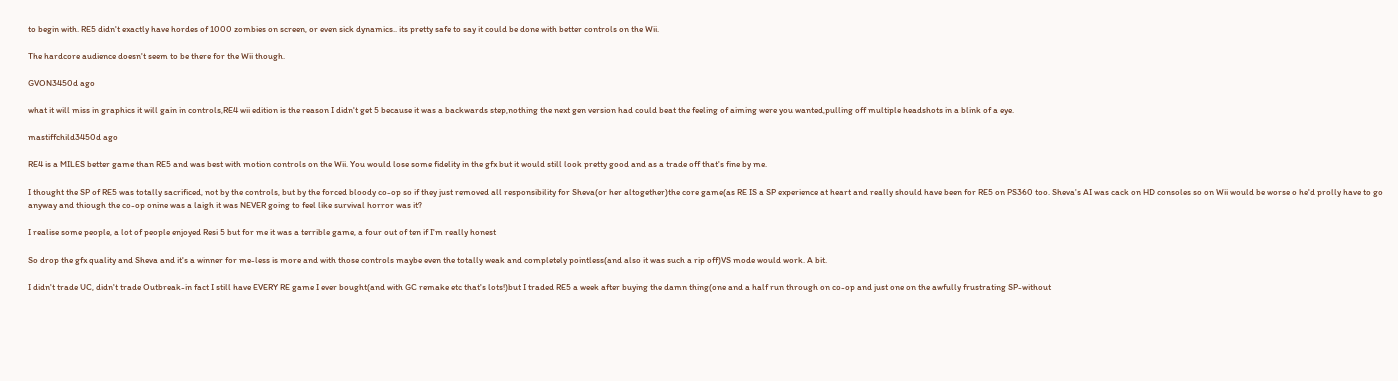to begin with. RE5 didn't exactly have hordes of 1000 zombies on screen, or even sick dynamics.. its pretty safe to say it could be done with better controls on the Wii.

The hardcore audience doesn't seem to be there for the Wii though.

GVON3450d ago

what it will miss in graphics it will gain in controls,RE4 wii edition is the reason I didn't get 5 because it was a backwards step,nothing the next gen version had could beat the feeling of aiming were you wanted,pulling off multiple headshots in a blink of a eye.

mastiffchild3450d ago

RE4 is a MILES better game than RE5 and was best with motion controls on the Wii. You would lose some fidelity in the gfx but it would still look pretty good and as a trade off that's fine by me.

I thought the SP of RE5 was totally sacrificed, not by the controls, but by the forced bloody co-op so if they just removed all responsibility for Sheva(or her altogether)the core game(as RE IS a SP experience at heart and really should have been for RE5 on PS360 too. Sheva's AI was cack on HD consoles so on Wii would be worse o he'd prolly have to go anyway and thiough the co-op onine was a laigh it was NEVER going to feel like survival horror was it?

I realise some people, a lot of people enjoyed Resi 5 but for me it was a terrible game, a four out of ten if I'm really honest

So drop the gfx quality and Sheva and it's a winner for me-less is more and with those controls maybe even the totally weak and completely pointless(and also it was such a rip off)VS mode would work. A bit.

I didn't trade UC, didn't trade Outbreak-in fact I still have EVERY RE game I ever bought(and with GC remake etc that's lots!)but I traded RE5 a week after buying the damn thing(one and a half run through on co-op and just one on the awfully frustrating SP-without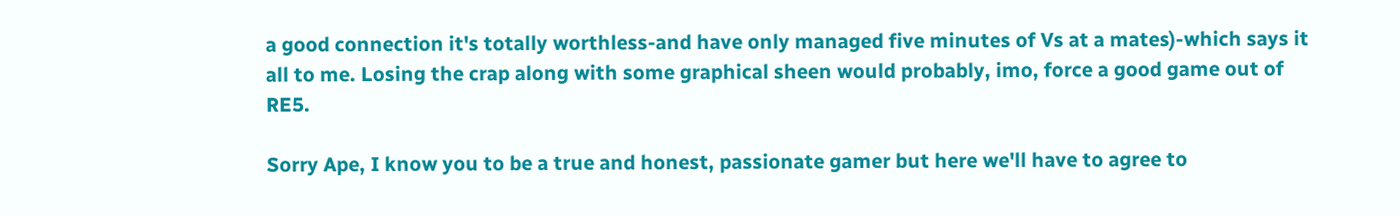a good connection it's totally worthless-and have only managed five minutes of Vs at a mates)-which says it all to me. Losing the crap along with some graphical sheen would probably, imo, force a good game out of RE5.

Sorry Ape, I know you to be a true and honest, passionate gamer but here we'll have to agree to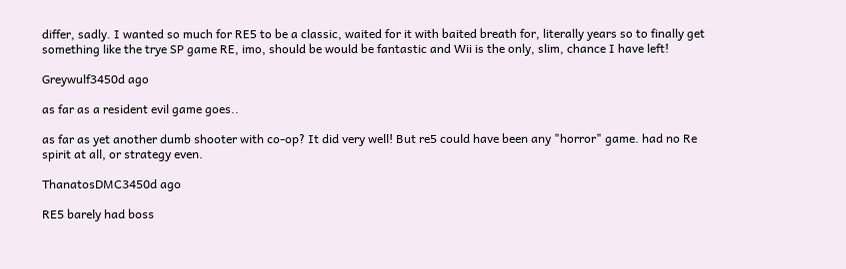differ, sadly. I wanted so much for RE5 to be a classic, waited for it with baited breath for, literally years so to finally get something like the trye SP game RE, imo, should be would be fantastic and Wii is the only, slim, chance I have left!

Greywulf3450d ago

as far as a resident evil game goes..

as far as yet another dumb shooter with co-op? It did very well! But re5 could have been any "horror" game. had no Re spirit at all, or strategy even.

ThanatosDMC3450d ago

RE5 barely had boss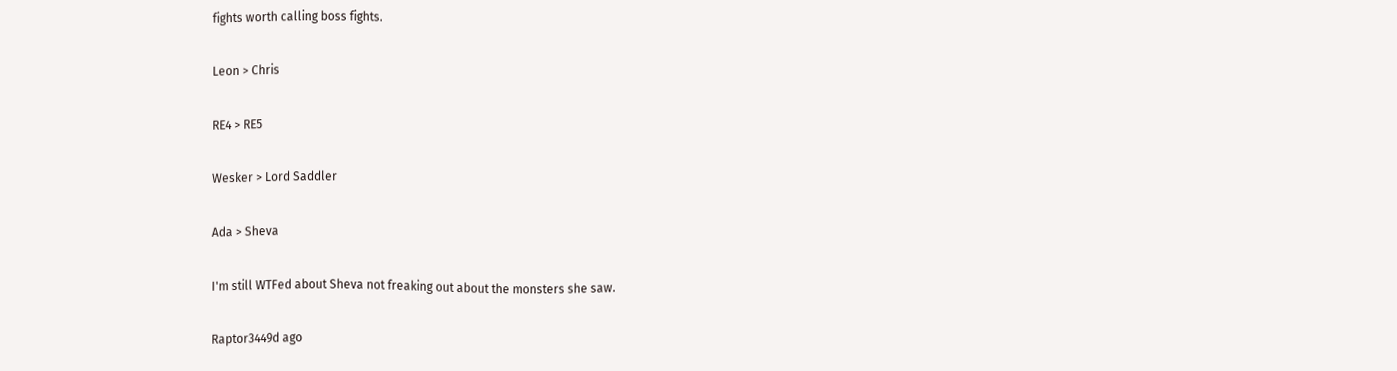fights worth calling boss fights.

Leon > Chris

RE4 > RE5

Wesker > Lord Saddler

Ada > Sheva

I'm still WTFed about Sheva not freaking out about the monsters she saw.

Raptor3449d ago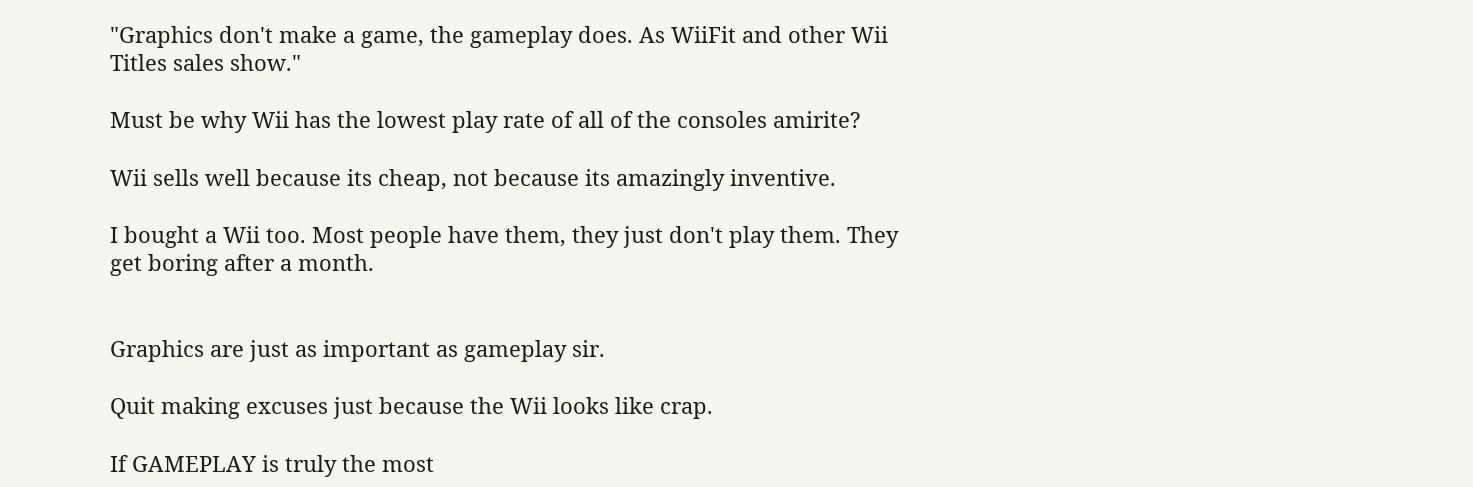"Graphics don't make a game, the gameplay does. As WiiFit and other Wii Titles sales show."

Must be why Wii has the lowest play rate of all of the consoles amirite?

Wii sells well because its cheap, not because its amazingly inventive.

I bought a Wii too. Most people have them, they just don't play them. They get boring after a month.


Graphics are just as important as gameplay sir.

Quit making excuses just because the Wii looks like crap.

If GAMEPLAY is truly the most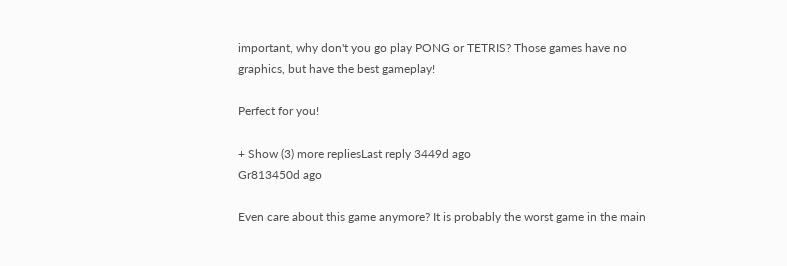important, why don't you go play PONG or TETRIS? Those games have no graphics, but have the best gameplay!

Perfect for you!

+ Show (3) more repliesLast reply 3449d ago
Gr813450d ago

Even care about this game anymore? It is probably the worst game in the main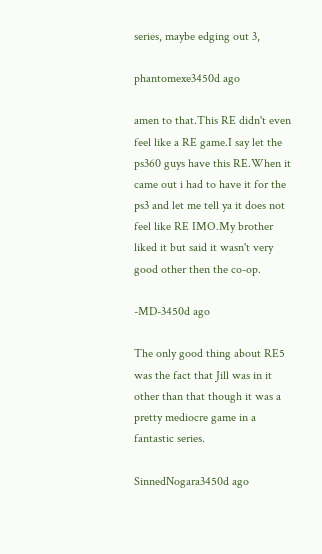series, maybe edging out 3,

phantomexe3450d ago

amen to that.This RE didn't even feel like a RE game.I say let the ps360 guys have this RE.When it came out i had to have it for the ps3 and let me tell ya it does not feel like RE IMO.My brother liked it but said it wasn't very good other then the co-op.

-MD-3450d ago

The only good thing about RE5 was the fact that Jill was in it other than that though it was a pretty mediocre game in a fantastic series.

SinnedNogara3450d ago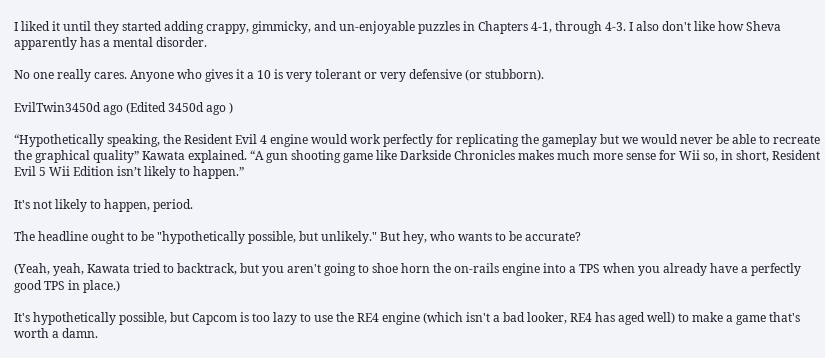I liked it until they started adding crappy, gimmicky, and un-enjoyable puzzles in Chapters 4-1, through 4-3. I also don't like how Sheva apparently has a mental disorder.

No one really cares. Anyone who gives it a 10 is very tolerant or very defensive (or stubborn).

EvilTwin3450d ago (Edited 3450d ago )

“Hypothetically speaking, the Resident Evil 4 engine would work perfectly for replicating the gameplay but we would never be able to recreate the graphical quality” Kawata explained. “A gun shooting game like Darkside Chronicles makes much more sense for Wii so, in short, Resident Evil 5 Wii Edition isn’t likely to happen.”

It's not likely to happen, period.

The headline ought to be "hypothetically possible, but unlikely." But hey, who wants to be accurate?

(Yeah, yeah, Kawata tried to backtrack, but you aren't going to shoe horn the on-rails engine into a TPS when you already have a perfectly good TPS in place.)

It's hypothetically possible, but Capcom is too lazy to use the RE4 engine (which isn't a bad looker, RE4 has aged well) to make a game that's worth a damn.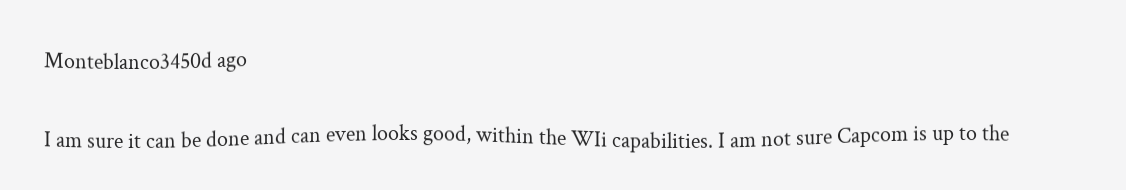Monteblanco3450d ago

I am sure it can be done and can even looks good, within the WIi capabilities. I am not sure Capcom is up to the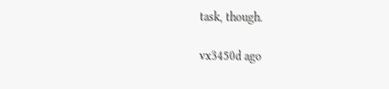task, though.

vx3450d ago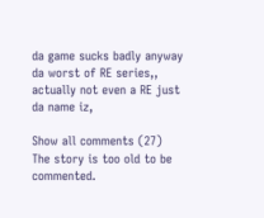da game sucks badly anyway da worst of RE series,, actually not even a RE just da name iz,

Show all comments (27)
The story is too old to be commented.